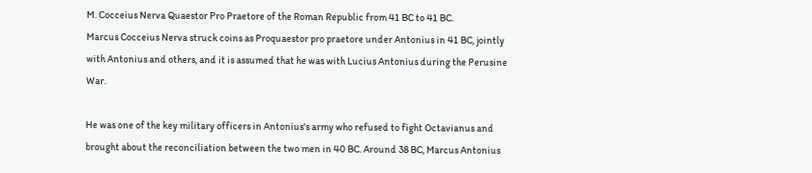M. Cocceius Nerva Quaestor Pro Praetore of the Roman Republic from 41 BC to 41 BC.
Marcus Cocceius Nerva struck coins as Proquaestor pro praetore under Antonius in 41 BC, jointly with Antonius and others, and it is assumed that he was with Lucius Antonius during the Perusine War.

He was one of the key military officers in Antonius's army who refused to fight Octavianus and brought about the reconciliation between the two men in 40 BC. Around 38 BC, Marcus Antonius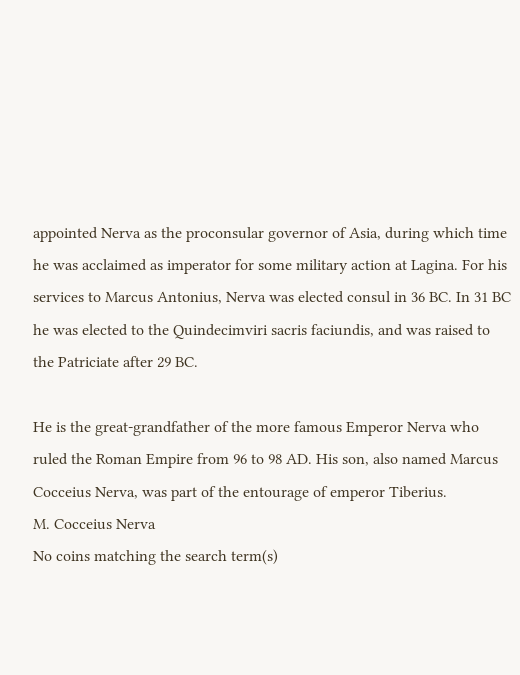appointed Nerva as the proconsular governor of Asia, during which time he was acclaimed as imperator for some military action at Lagina. For his services to Marcus Antonius, Nerva was elected consul in 36 BC. In 31 BC he was elected to the Quindecimviri sacris faciundis, and was raised to the Patriciate after 29 BC.

He is the great-grandfather of the more famous Emperor Nerva who ruled the Roman Empire from 96 to 98 AD. His son, also named Marcus Cocceius Nerva, was part of the entourage of emperor Tiberius.
M. Cocceius Nerva
No coins matching the search term(s)